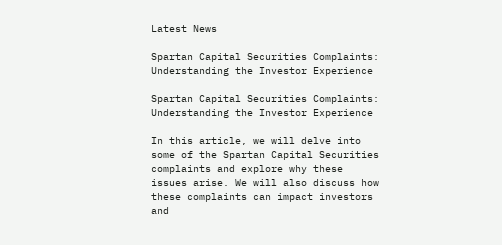Latest News

Spartan Capital Securities Complaints: Understanding the Investor Experience

Spartan Capital Securities Complaints: Understanding the Investor Experience

In this article, we will delve into some of the Spartan Capital Securities complaints and explore why these issues arise. We will also discuss how these complaints can impact investors and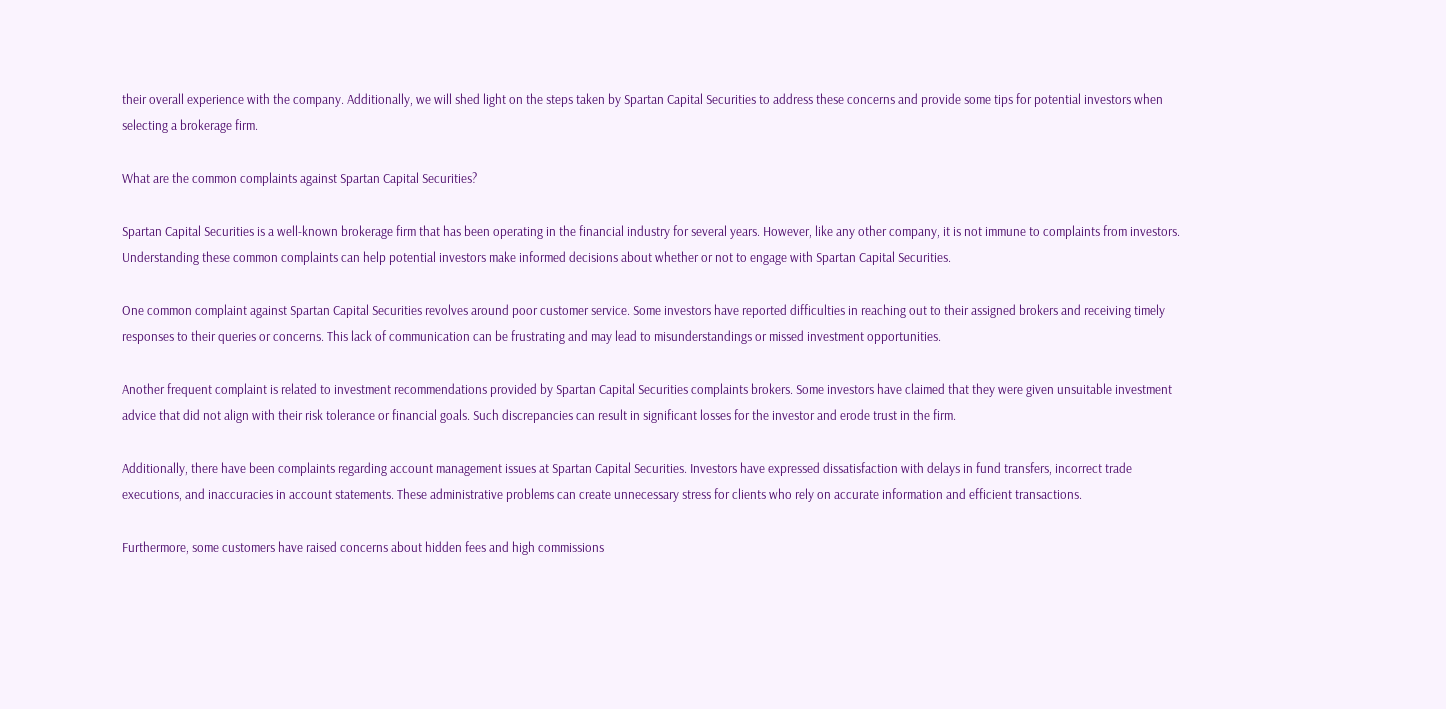their overall experience with the company. Additionally, we will shed light on the steps taken by Spartan Capital Securities to address these concerns and provide some tips for potential investors when selecting a brokerage firm.

What are the common complaints against Spartan Capital Securities?

Spartan Capital Securities is a well-known brokerage firm that has been operating in the financial industry for several years. However, like any other company, it is not immune to complaints from investors. Understanding these common complaints can help potential investors make informed decisions about whether or not to engage with Spartan Capital Securities.

One common complaint against Spartan Capital Securities revolves around poor customer service. Some investors have reported difficulties in reaching out to their assigned brokers and receiving timely responses to their queries or concerns. This lack of communication can be frustrating and may lead to misunderstandings or missed investment opportunities.

Another frequent complaint is related to investment recommendations provided by Spartan Capital Securities complaints brokers. Some investors have claimed that they were given unsuitable investment advice that did not align with their risk tolerance or financial goals. Such discrepancies can result in significant losses for the investor and erode trust in the firm.

Additionally, there have been complaints regarding account management issues at Spartan Capital Securities. Investors have expressed dissatisfaction with delays in fund transfers, incorrect trade executions, and inaccuracies in account statements. These administrative problems can create unnecessary stress for clients who rely on accurate information and efficient transactions.

Furthermore, some customers have raised concerns about hidden fees and high commissions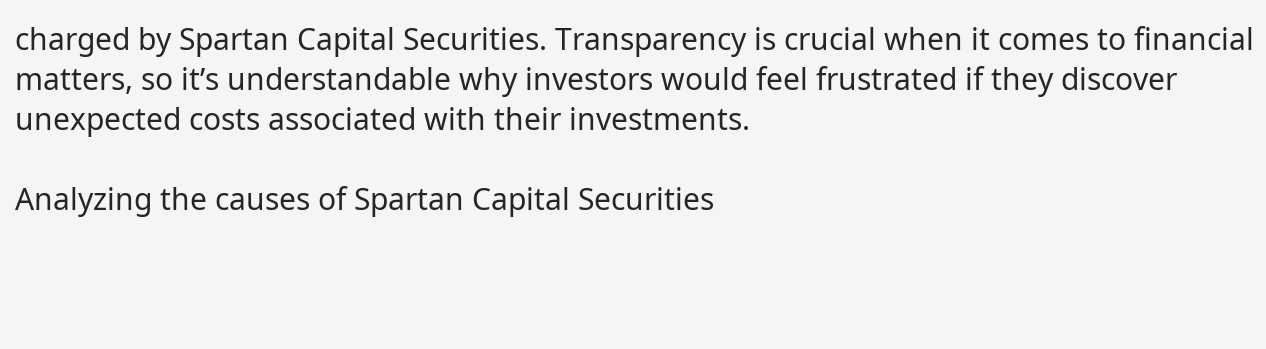charged by Spartan Capital Securities. Transparency is crucial when it comes to financial matters, so it’s understandable why investors would feel frustrated if they discover unexpected costs associated with their investments.

Analyzing the causes of Spartan Capital Securities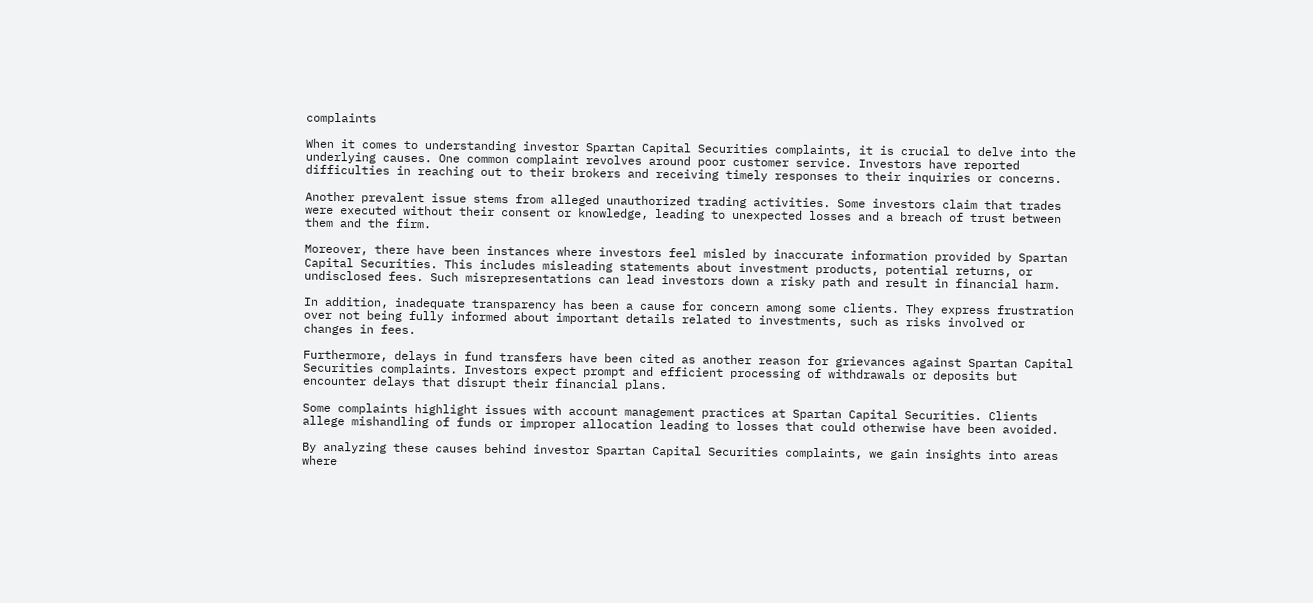complaints

When it comes to understanding investor Spartan Capital Securities complaints, it is crucial to delve into the underlying causes. One common complaint revolves around poor customer service. Investors have reported difficulties in reaching out to their brokers and receiving timely responses to their inquiries or concerns.

Another prevalent issue stems from alleged unauthorized trading activities. Some investors claim that trades were executed without their consent or knowledge, leading to unexpected losses and a breach of trust between them and the firm.

Moreover, there have been instances where investors feel misled by inaccurate information provided by Spartan Capital Securities. This includes misleading statements about investment products, potential returns, or undisclosed fees. Such misrepresentations can lead investors down a risky path and result in financial harm.

In addition, inadequate transparency has been a cause for concern among some clients. They express frustration over not being fully informed about important details related to investments, such as risks involved or changes in fees.

Furthermore, delays in fund transfers have been cited as another reason for grievances against Spartan Capital Securities complaints. Investors expect prompt and efficient processing of withdrawals or deposits but encounter delays that disrupt their financial plans.

Some complaints highlight issues with account management practices at Spartan Capital Securities. Clients allege mishandling of funds or improper allocation leading to losses that could otherwise have been avoided.

By analyzing these causes behind investor Spartan Capital Securities complaints, we gain insights into areas where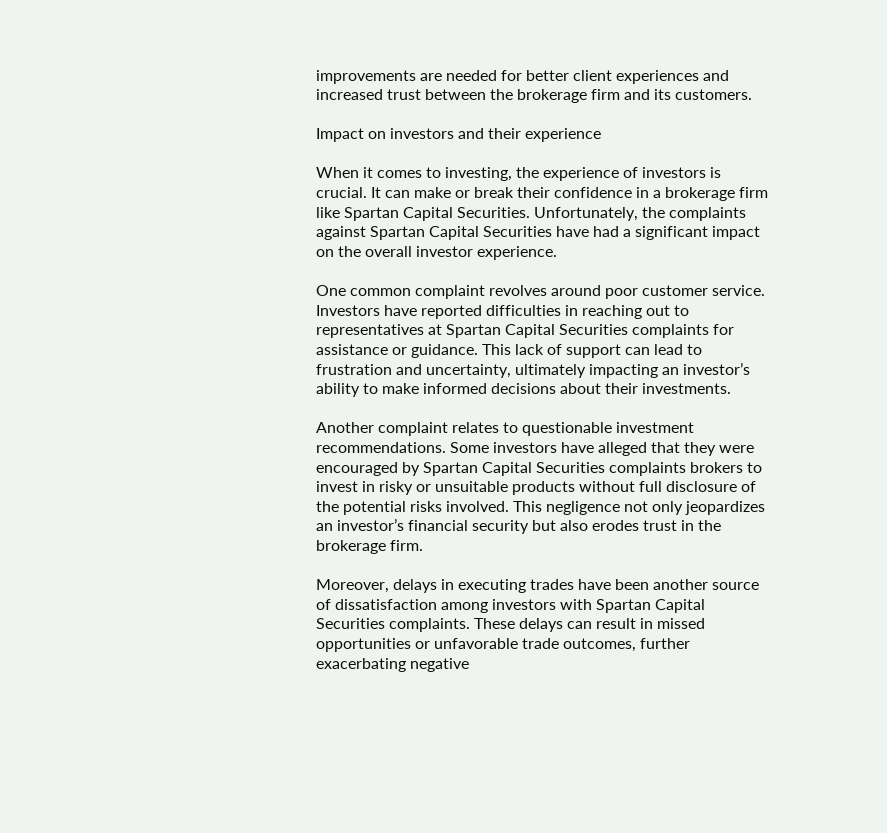improvements are needed for better client experiences and increased trust between the brokerage firm and its customers.

Impact on investors and their experience

When it comes to investing, the experience of investors is crucial. It can make or break their confidence in a brokerage firm like Spartan Capital Securities. Unfortunately, the complaints against Spartan Capital Securities have had a significant impact on the overall investor experience.

One common complaint revolves around poor customer service. Investors have reported difficulties in reaching out to representatives at Spartan Capital Securities complaints for assistance or guidance. This lack of support can lead to frustration and uncertainty, ultimately impacting an investor’s ability to make informed decisions about their investments.

Another complaint relates to questionable investment recommendations. Some investors have alleged that they were encouraged by Spartan Capital Securities complaints brokers to invest in risky or unsuitable products without full disclosure of the potential risks involved. This negligence not only jeopardizes an investor’s financial security but also erodes trust in the brokerage firm.

Moreover, delays in executing trades have been another source of dissatisfaction among investors with Spartan Capital Securities complaints. These delays can result in missed opportunities or unfavorable trade outcomes, further exacerbating negative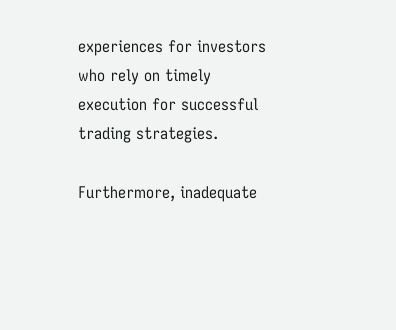experiences for investors who rely on timely execution for successful trading strategies.

Furthermore, inadequate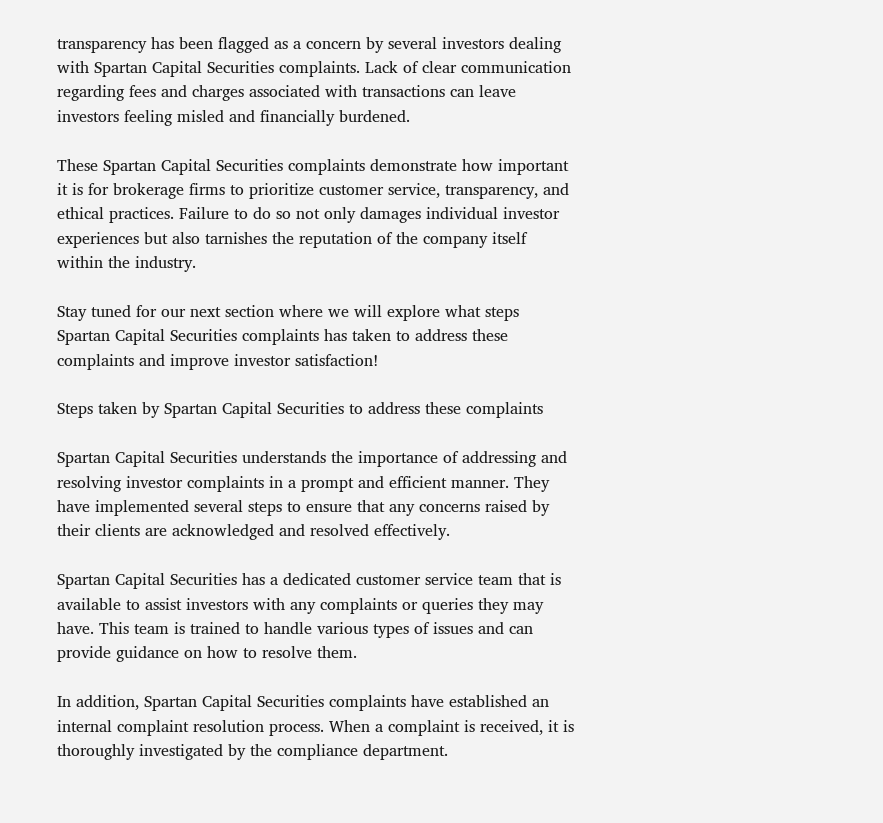transparency has been flagged as a concern by several investors dealing with Spartan Capital Securities complaints. Lack of clear communication regarding fees and charges associated with transactions can leave investors feeling misled and financially burdened.

These Spartan Capital Securities complaints demonstrate how important it is for brokerage firms to prioritize customer service, transparency, and ethical practices. Failure to do so not only damages individual investor experiences but also tarnishes the reputation of the company itself within the industry.

Stay tuned for our next section where we will explore what steps Spartan Capital Securities complaints has taken to address these complaints and improve investor satisfaction!

Steps taken by Spartan Capital Securities to address these complaints

Spartan Capital Securities understands the importance of addressing and resolving investor complaints in a prompt and efficient manner. They have implemented several steps to ensure that any concerns raised by their clients are acknowledged and resolved effectively.

Spartan Capital Securities has a dedicated customer service team that is available to assist investors with any complaints or queries they may have. This team is trained to handle various types of issues and can provide guidance on how to resolve them.

In addition, Spartan Capital Securities complaints have established an internal complaint resolution process. When a complaint is received, it is thoroughly investigated by the compliance department.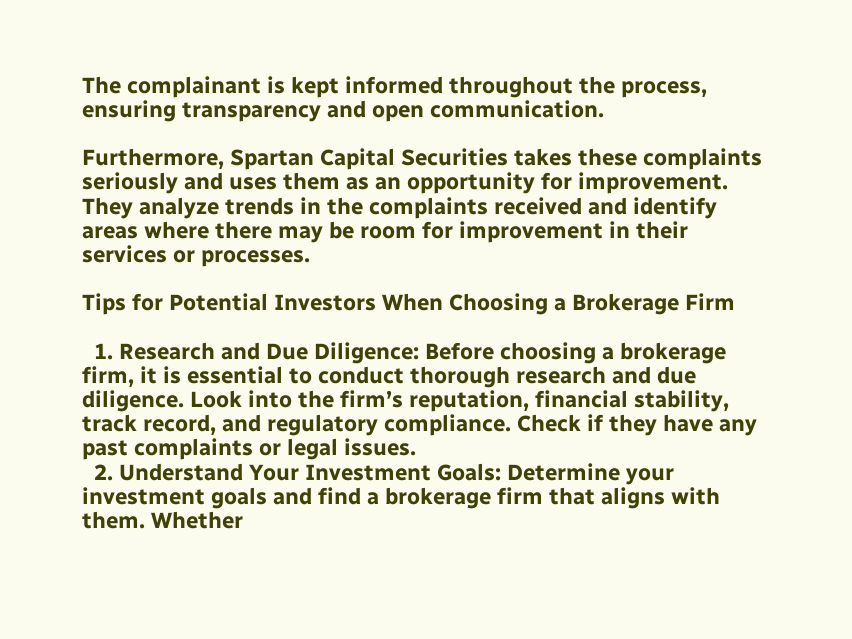The complainant is kept informed throughout the process, ensuring transparency and open communication.

Furthermore, Spartan Capital Securities takes these complaints seriously and uses them as an opportunity for improvement. They analyze trends in the complaints received and identify areas where there may be room for improvement in their services or processes.

Tips for Potential Investors When Choosing a Brokerage Firm

  1. Research and Due Diligence: Before choosing a brokerage firm, it is essential to conduct thorough research and due diligence. Look into the firm’s reputation, financial stability, track record, and regulatory compliance. Check if they have any past complaints or legal issues.
  2. Understand Your Investment Goals: Determine your investment goals and find a brokerage firm that aligns with them. Whether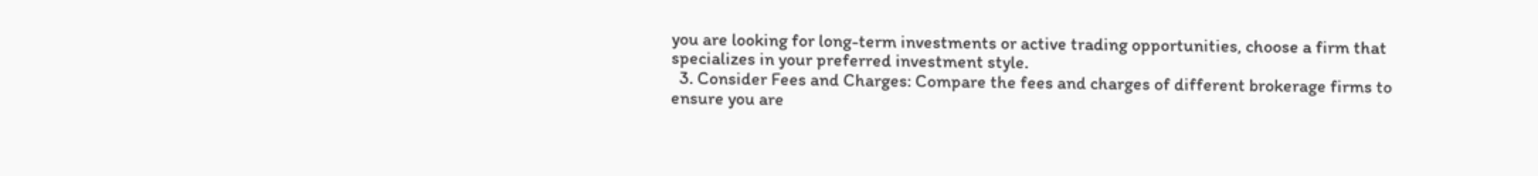you are looking for long-term investments or active trading opportunities, choose a firm that specializes in your preferred investment style.
  3. Consider Fees and Charges: Compare the fees and charges of different brokerage firms to ensure you are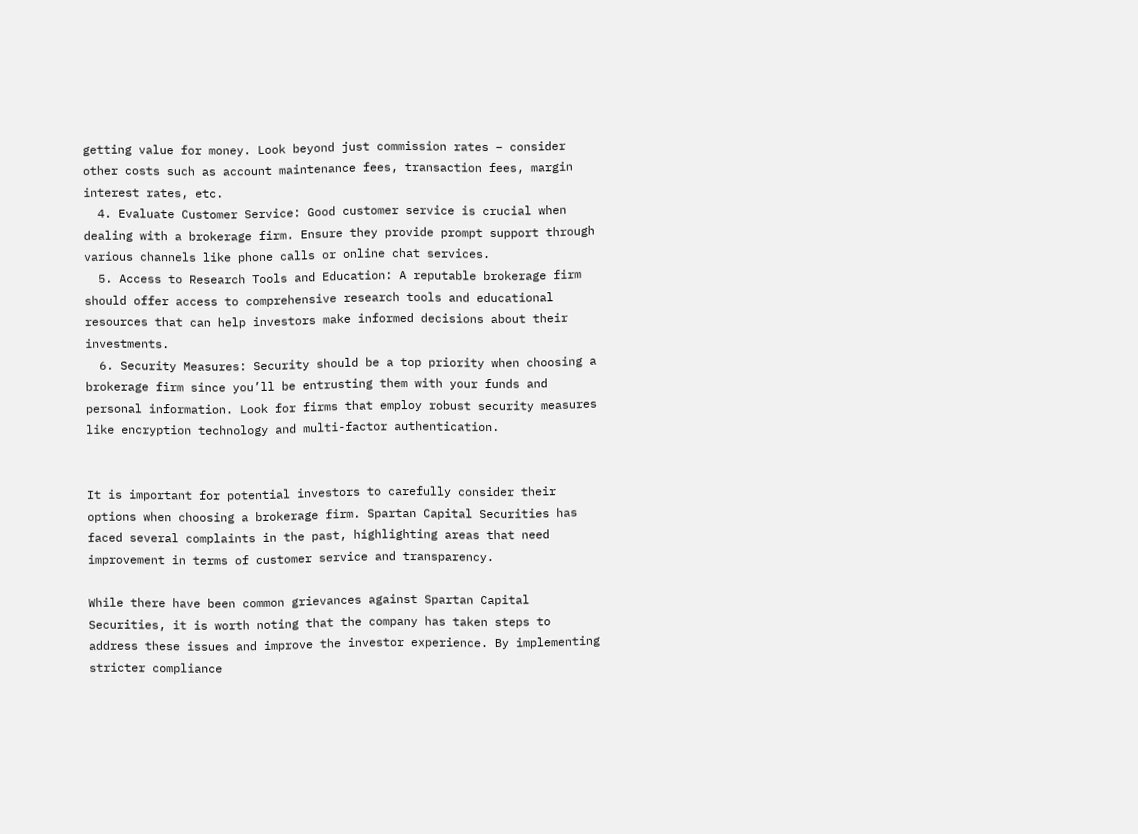getting value for money. Look beyond just commission rates – consider other costs such as account maintenance fees, transaction fees, margin interest rates, etc.
  4. Evaluate Customer Service: Good customer service is crucial when dealing with a brokerage firm. Ensure they provide prompt support through various channels like phone calls or online chat services.
  5. Access to Research Tools and Education: A reputable brokerage firm should offer access to comprehensive research tools and educational resources that can help investors make informed decisions about their investments.
  6. Security Measures: Security should be a top priority when choosing a brokerage firm since you’ll be entrusting them with your funds and personal information. Look for firms that employ robust security measures like encryption technology and multi-factor authentication.


It is important for potential investors to carefully consider their options when choosing a brokerage firm. Spartan Capital Securities has faced several complaints in the past, highlighting areas that need improvement in terms of customer service and transparency.

While there have been common grievances against Spartan Capital Securities, it is worth noting that the company has taken steps to address these issues and improve the investor experience. By implementing stricter compliance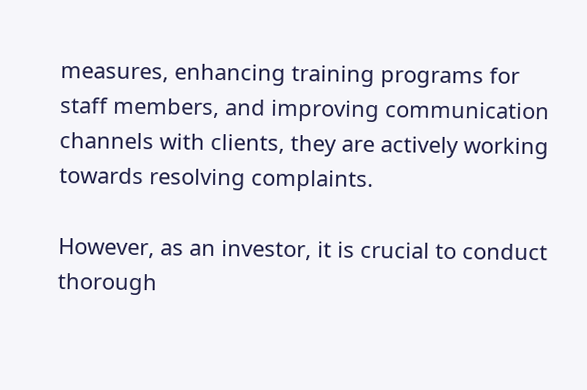measures, enhancing training programs for staff members, and improving communication channels with clients, they are actively working towards resolving complaints.

However, as an investor, it is crucial to conduct thorough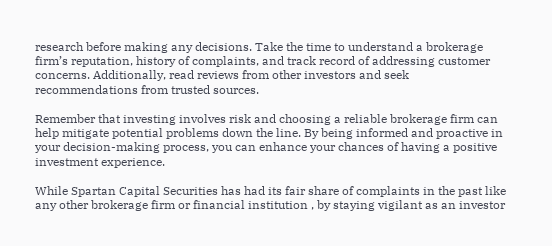research before making any decisions. Take the time to understand a brokerage firm’s reputation, history of complaints, and track record of addressing customer concerns. Additionally, read reviews from other investors and seek recommendations from trusted sources.

Remember that investing involves risk and choosing a reliable brokerage firm can help mitigate potential problems down the line. By being informed and proactive in your decision-making process, you can enhance your chances of having a positive investment experience.

While Spartan Capital Securities has had its fair share of complaints in the past like any other brokerage firm or financial institution , by staying vigilant as an investor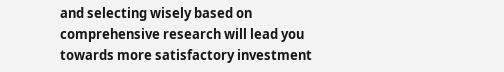and selecting wisely based on comprehensive research will lead you towards more satisfactory investment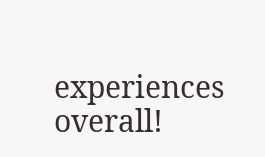experiences overall!